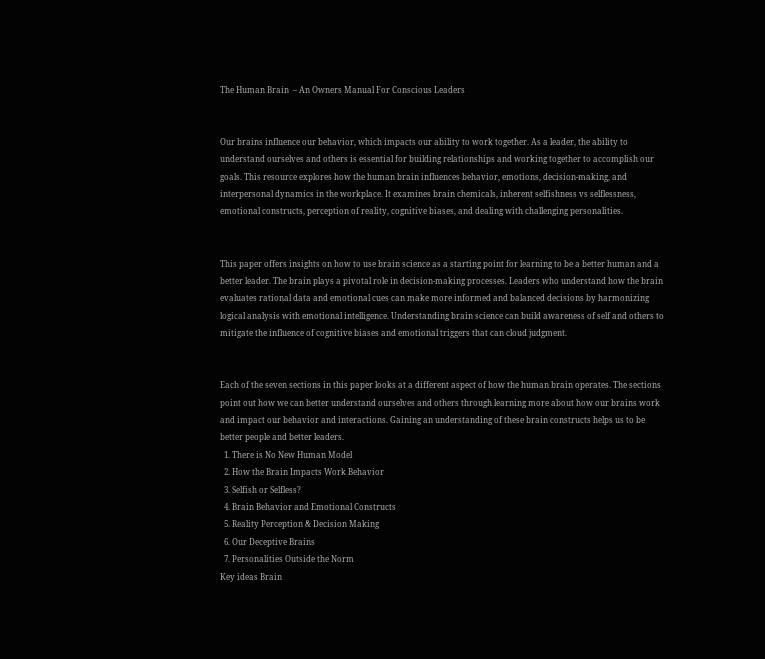The Human Brain  – An Owners Manual For Conscious Leaders


Our brains influence our behavior, which impacts our ability to work together. As a leader, the ability to understand ourselves and others is essential for building relationships and working together to accomplish our goals. This resource explores how the human brain influences behavior, emotions, decision-making, and interpersonal dynamics in the workplace. It examines brain chemicals, inherent selfishness vs selflessness, emotional constructs, perception of reality, cognitive biases, and dealing with challenging personalities.


This paper offers insights on how to use brain science as a starting point for learning to be a better human and a better leader. The brain plays a pivotal role in decision-making processes. Leaders who understand how the brain evaluates rational data and emotional cues can make more informed and balanced decisions by harmonizing logical analysis with emotional intelligence. Understanding brain science can build awareness of self and others to mitigate the influence of cognitive biases and emotional triggers that can cloud judgment.


Each of the seven sections in this paper looks at a different aspect of how the human brain operates. The sections point out how we can better understand ourselves and others through learning more about how our brains work and impact our behavior and interactions. Gaining an understanding of these brain constructs helps us to be better people and better leaders.
  1. There is No New Human Model
  2. How the Brain Impacts Work Behavior
  3. Selfish or Selfless?
  4. Brain Behavior and Emotional Constructs
  5. Reality Perception & Decision Making
  6. Our Deceptive Brains
  7. Personalities Outside the Norm
Key ideas Brain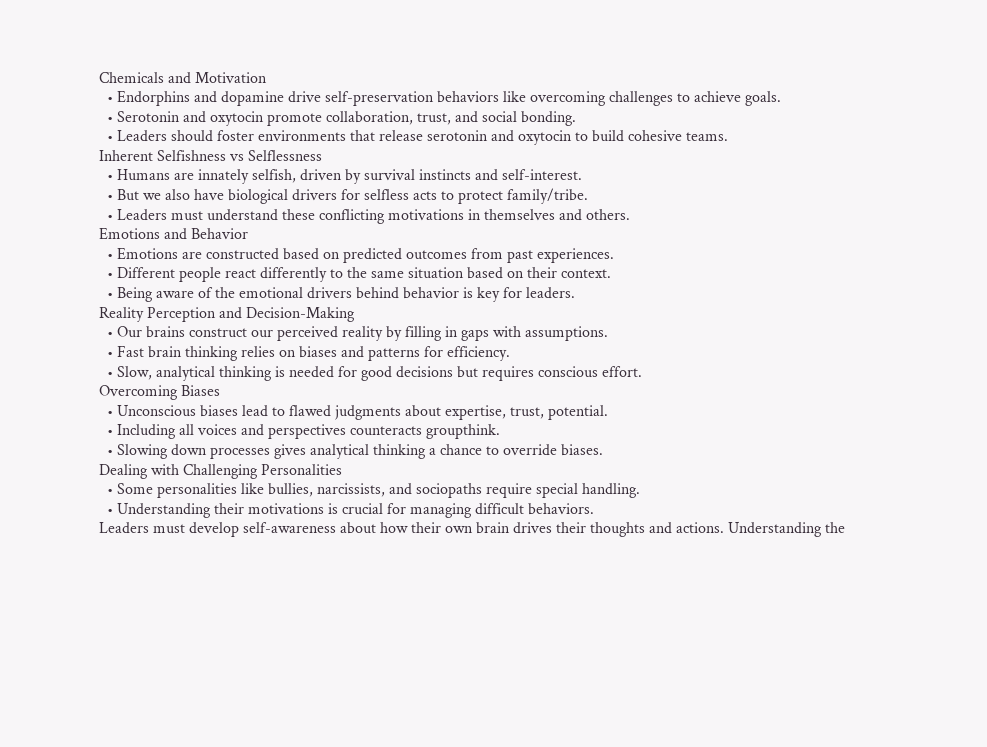Chemicals and Motivation
  • Endorphins and dopamine drive self-preservation behaviors like overcoming challenges to achieve goals.
  • Serotonin and oxytocin promote collaboration, trust, and social bonding.
  • Leaders should foster environments that release serotonin and oxytocin to build cohesive teams.
Inherent Selfishness vs Selflessness
  • Humans are innately selfish, driven by survival instincts and self-interest.
  • But we also have biological drivers for selfless acts to protect family/tribe.
  • Leaders must understand these conflicting motivations in themselves and others.
Emotions and Behavior
  • Emotions are constructed based on predicted outcomes from past experiences.
  • Different people react differently to the same situation based on their context.
  • Being aware of the emotional drivers behind behavior is key for leaders.
Reality Perception and Decision-Making
  • Our brains construct our perceived reality by filling in gaps with assumptions.
  • Fast brain thinking relies on biases and patterns for efficiency.
  • Slow, analytical thinking is needed for good decisions but requires conscious effort.
Overcoming Biases
  • Unconscious biases lead to flawed judgments about expertise, trust, potential.
  • Including all voices and perspectives counteracts groupthink.
  • Slowing down processes gives analytical thinking a chance to override biases.
Dealing with Challenging Personalities
  • Some personalities like bullies, narcissists, and sociopaths require special handling.
  • Understanding their motivations is crucial for managing difficult behaviors.
Leaders must develop self-awareness about how their own brain drives their thoughts and actions. Understanding the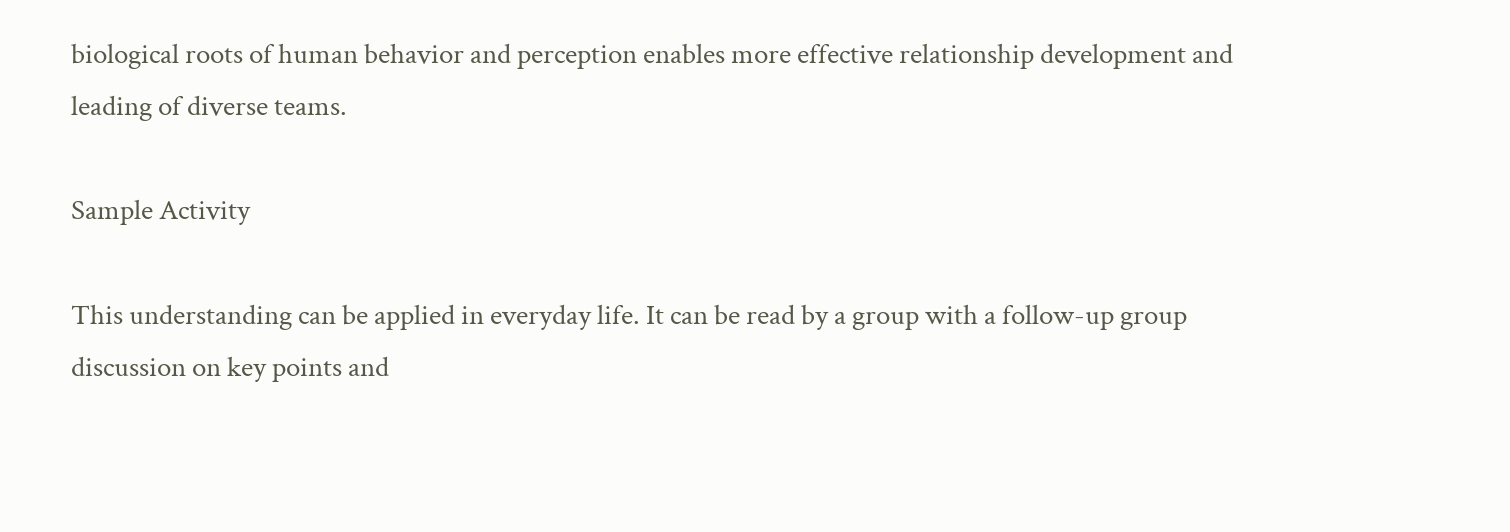biological roots of human behavior and perception enables more effective relationship development and leading of diverse teams.

Sample Activity

This understanding can be applied in everyday life. It can be read by a group with a follow-up group discussion on key points and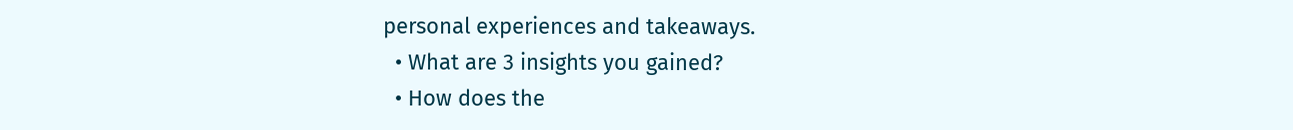personal experiences and takeaways.
  • What are 3 insights you gained?
  • How does the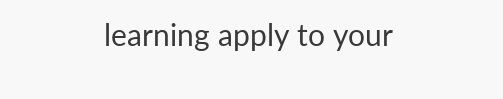learning apply to your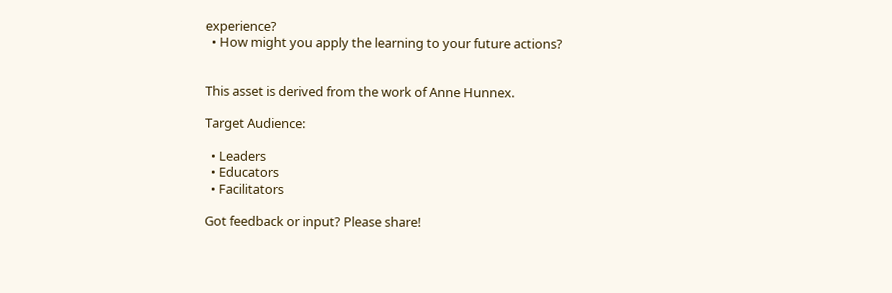experience?
  • How might you apply the learning to your future actions?


This asset is derived from the work of Anne Hunnex.

Target Audience:

  • Leaders
  • Educators
  • Facilitators

Got feedback or input? Please share!